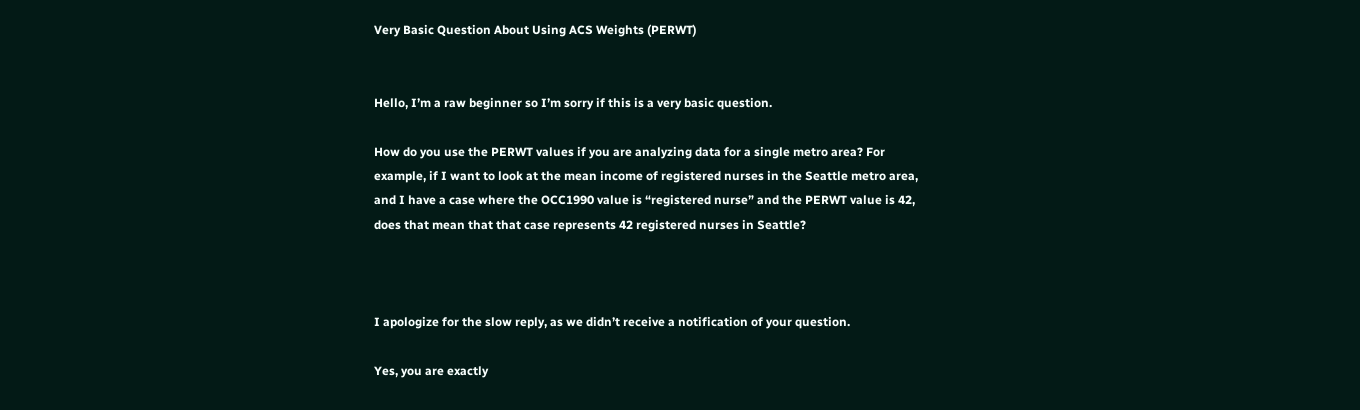Very Basic Question About Using ACS Weights (PERWT)


Hello, I’m a raw beginner so I’m sorry if this is a very basic question.

How do you use the PERWT values if you are analyzing data for a single metro area? For example, if I want to look at the mean income of registered nurses in the Seattle metro area, and I have a case where the OCC1990 value is “registered nurse” and the PERWT value is 42, does that mean that that case represents 42 registered nurses in Seattle?



I apologize for the slow reply, as we didn’t receive a notification of your question.

Yes, you are exactly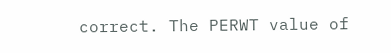correct. The PERWT value of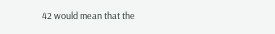42 would mean that the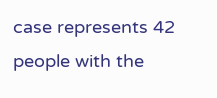case represents 42 people with the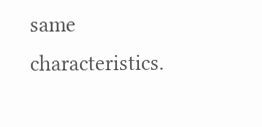same characteristics.